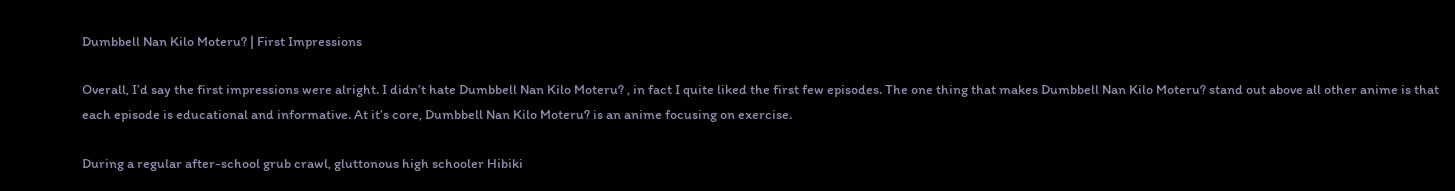Dumbbell Nan Kilo Moteru? | First Impressions

Overall, I’d say the first impressions were alright. I didn’t hate Dumbbell Nan Kilo Moteru? , in fact I quite liked the first few episodes. The one thing that makes Dumbbell Nan Kilo Moteru? stand out above all other anime is that each episode is educational and informative. At it’s core, Dumbbell Nan Kilo Moteru? is an anime focusing on exercise.

During a regular after-school grub crawl, gluttonous high schooler Hibiki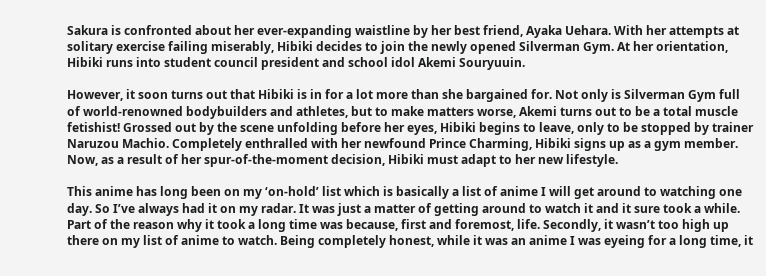Sakura is confronted about her ever-expanding waistline by her best friend, Ayaka Uehara. With her attempts at solitary exercise failing miserably, Hibiki decides to join the newly opened Silverman Gym. At her orientation, Hibiki runs into student council president and school idol Akemi Souryuuin.

However, it soon turns out that Hibiki is in for a lot more than she bargained for. Not only is Silverman Gym full of world-renowned bodybuilders and athletes, but to make matters worse, Akemi turns out to be a total muscle fetishist! Grossed out by the scene unfolding before her eyes, Hibiki begins to leave, only to be stopped by trainer Naruzou Machio. Completely enthralled with her newfound Prince Charming, Hibiki signs up as a gym member. Now, as a result of her spur-of-the-moment decision, Hibiki must adapt to her new lifestyle.

This anime has long been on my ‘on-hold’ list which is basically a list of anime I will get around to watching one day. So I’ve always had it on my radar. It was just a matter of getting around to watch it and it sure took a while. Part of the reason why it took a long time was because, first and foremost, life. Secondly, it wasn’t too high up there on my list of anime to watch. Being completely honest, while it was an anime I was eyeing for a long time, it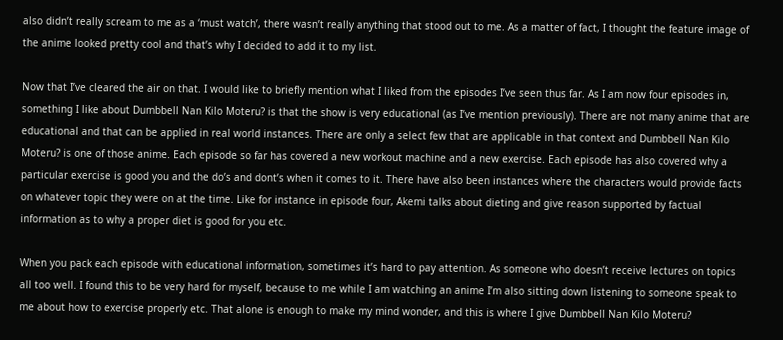also didn’t really scream to me as a ‘must watch’, there wasn’t really anything that stood out to me. As a matter of fact, I thought the feature image of the anime looked pretty cool and that’s why I decided to add it to my list.

Now that I’ve cleared the air on that. I would like to briefly mention what I liked from the episodes I’ve seen thus far. As I am now four episodes in, something I like about Dumbbell Nan Kilo Moteru? is that the show is very educational (as I’ve mention previously). There are not many anime that are educational and that can be applied in real world instances. There are only a select few that are applicable in that context and Dumbbell Nan Kilo Moteru? is one of those anime. Each episode so far has covered a new workout machine and a new exercise. Each episode has also covered why a particular exercise is good you and the do’s and dont’s when it comes to it. There have also been instances where the characters would provide facts on whatever topic they were on at the time. Like for instance in episode four, Akemi talks about dieting and give reason supported by factual information as to why a proper diet is good for you etc.

When you pack each episode with educational information, sometimes it’s hard to pay attention. As someone who doesn’t receive lectures on topics all too well. I found this to be very hard for myself, because to me while I am watching an anime I’m also sitting down listening to someone speak to me about how to exercise properly etc. That alone is enough to make my mind wonder, and this is where I give Dumbbell Nan Kilo Moteru?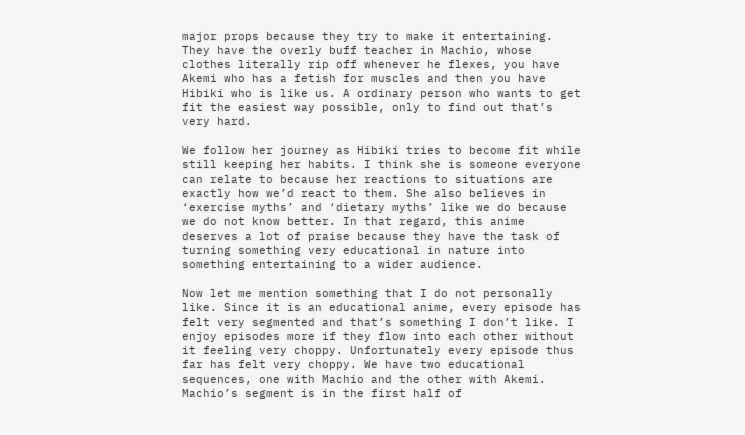major props because they try to make it entertaining. They have the overly buff teacher in Machio, whose clothes literally rip off whenever he flexes, you have Akemi who has a fetish for muscles and then you have Hibiki who is like us. A ordinary person who wants to get fit the easiest way possible, only to find out that’s very hard.

We follow her journey as Hibiki tries to become fit while still keeping her habits. I think she is someone everyone can relate to because her reactions to situations are exactly how we’d react to them. She also believes in ‘exercise myths’ and ‘dietary myths’ like we do because we do not know better. In that regard, this anime deserves a lot of praise because they have the task of turning something very educational in nature into something entertaining to a wider audience.

Now let me mention something that I do not personally like. Since it is an educational anime, every episode has felt very segmented and that’s something I don’t like. I enjoy episodes more if they flow into each other without it feeling very choppy. Unfortunately every episode thus far has felt very choppy. We have two educational sequences, one with Machio and the other with Akemi. Machio’s segment is in the first half of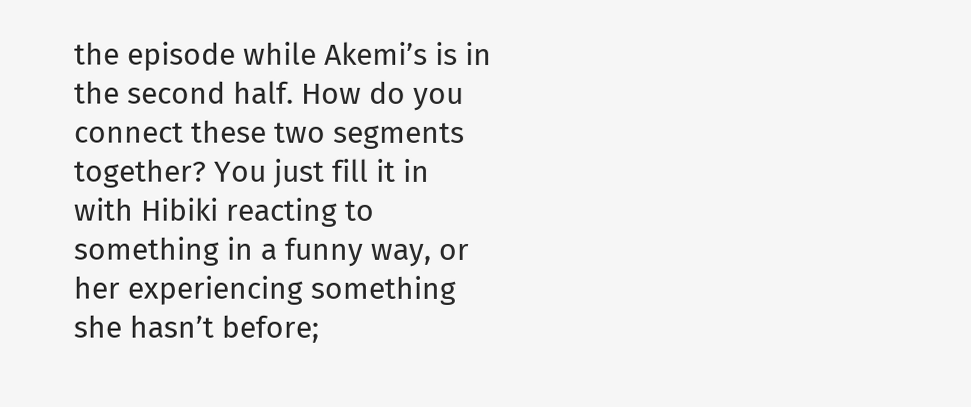the episode while Akemi’s is in the second half. How do you connect these two segments together? You just fill it in with Hibiki reacting to something in a funny way, or her experiencing something she hasn’t before;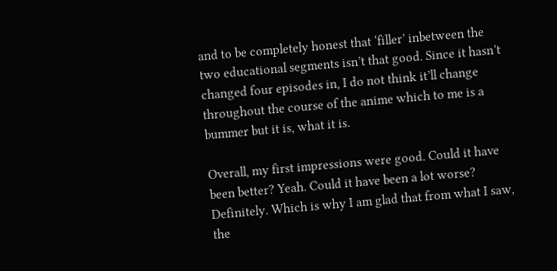and to be completely honest that ‘filler’ inbetween the two educational segments isn’t that good. Since it hasn’t changed four episodes in, I do not think it’ll change throughout the course of the anime which to me is a bummer but it is, what it is.

Overall, my first impressions were good. Could it have been better? Yeah. Could it have been a lot worse? Definitely. Which is why I am glad that from what I saw, the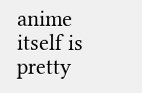anime itself is pretty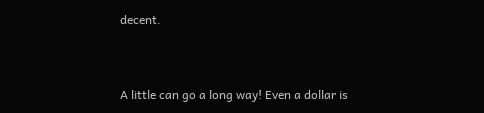decent.



A little can go a long way! Even a dollar is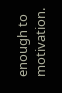enough to motivation.